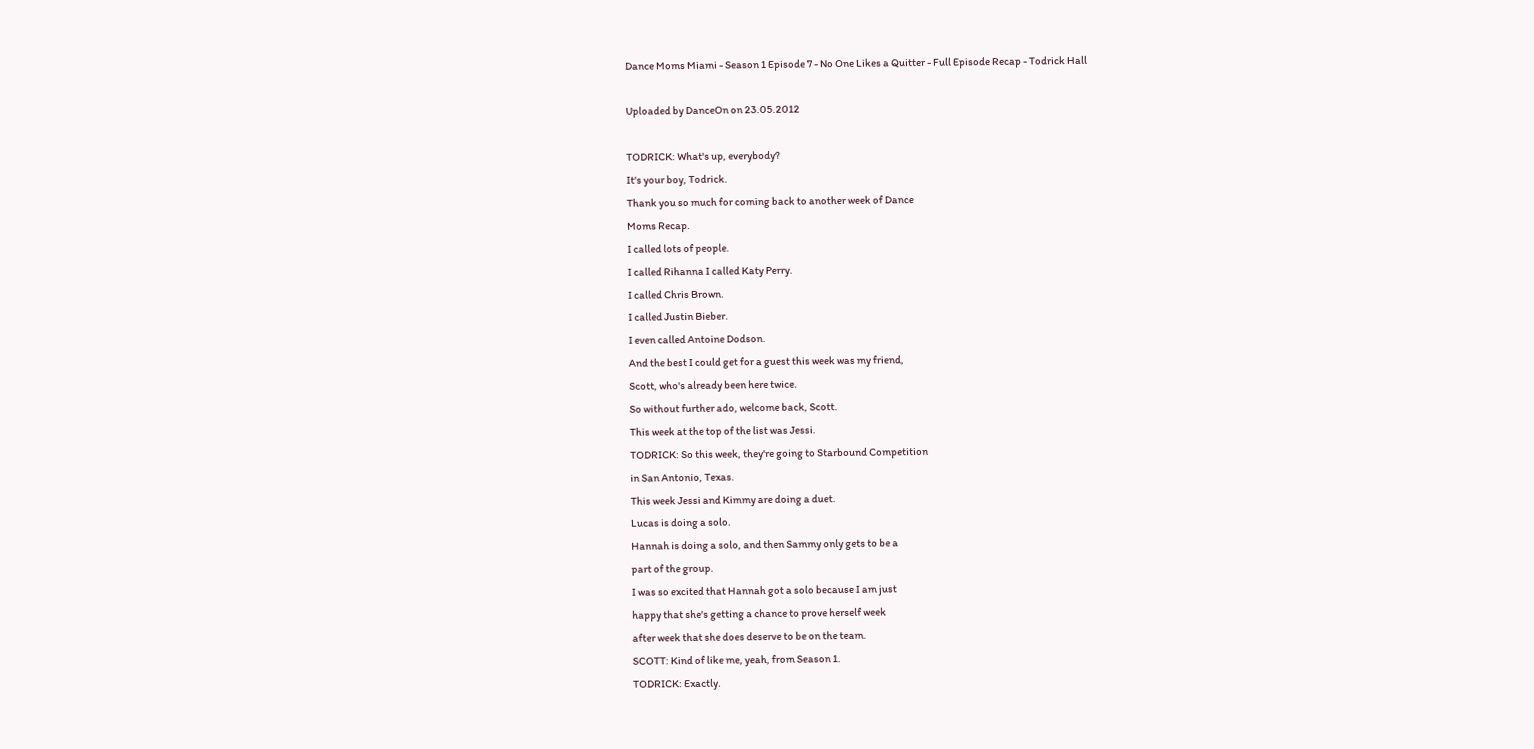Dance Moms Miami - Season 1 Episode 7 - No One Likes a Quitter - Full Episode Recap - Todrick Hall

Uploaded by DanceOn on 23.05.2012

TODRICK: What's up, everybody?
It's your boy, Todrick.
Thank you so much for coming back to another week of Dance
Moms Recap.
I called lots of people.
I called Rihanna I called Katy Perry.
I called Chris Brown.
I called Justin Bieber.
I even called Antoine Dodson.
And the best I could get for a guest this week was my friend,
Scott, who's already been here twice.
So without further ado, welcome back, Scott.
This week at the top of the list was Jessi.
TODRICK: So this week, they're going to Starbound Competition
in San Antonio, Texas.
This week Jessi and Kimmy are doing a duet.
Lucas is doing a solo.
Hannah is doing a solo, and then Sammy only gets to be a
part of the group.
I was so excited that Hannah got a solo because I am just
happy that she's getting a chance to prove herself week
after week that she does deserve to be on the team.
SCOTT: Kind of like me, yeah, from Season 1.
TODRICK: Exactly.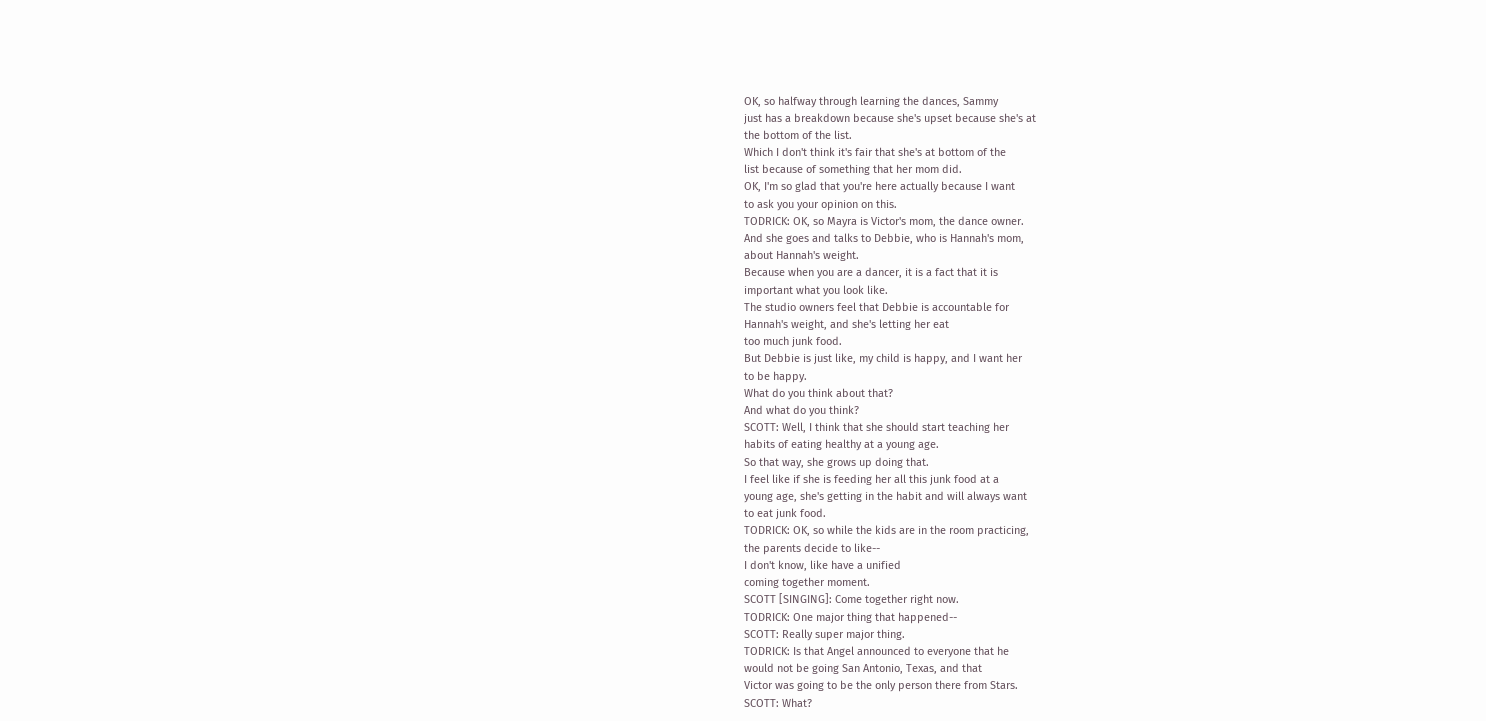OK, so halfway through learning the dances, Sammy
just has a breakdown because she's upset because she's at
the bottom of the list.
Which I don't think it's fair that she's at bottom of the
list because of something that her mom did.
OK, I'm so glad that you're here actually because I want
to ask you your opinion on this.
TODRICK: OK, so Mayra is Victor's mom, the dance owner.
And she goes and talks to Debbie, who is Hannah's mom,
about Hannah's weight.
Because when you are a dancer, it is a fact that it is
important what you look like.
The studio owners feel that Debbie is accountable for
Hannah's weight, and she's letting her eat
too much junk food.
But Debbie is just like, my child is happy, and I want her
to be happy.
What do you think about that?
And what do you think?
SCOTT: Well, I think that she should start teaching her
habits of eating healthy at a young age.
So that way, she grows up doing that.
I feel like if she is feeding her all this junk food at a
young age, she's getting in the habit and will always want
to eat junk food.
TODRICK: OK, so while the kids are in the room practicing,
the parents decide to like--
I don't know, like have a unified
coming together moment.
SCOTT [SINGING]: Come together right now.
TODRICK: One major thing that happened--
SCOTT: Really super major thing.
TODRICK: Is that Angel announced to everyone that he
would not be going San Antonio, Texas, and that
Victor was going to be the only person there from Stars.
SCOTT: What?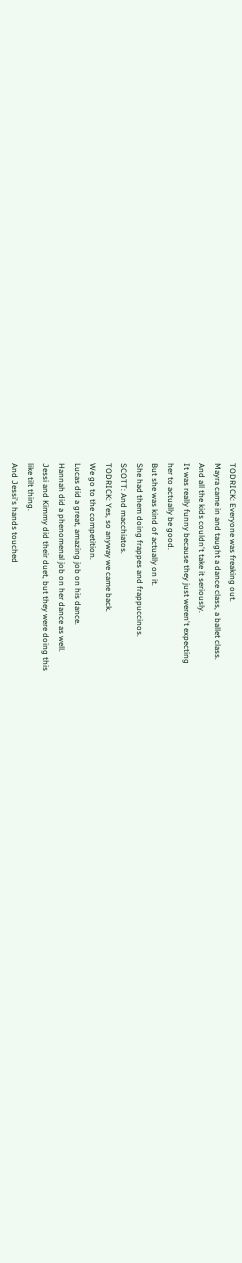TODRICK: Everyone was freaking out.
Mayra came in and taught a dance class, a ballet class.
And all the kids couldn't take it seriously.
It was really funny because they just weren't expecting
her to actually be good.
But she was kind of actually on it.
She had them doing frappes and frappuccinos.
SCOTT: And macchiatos.
TODRICK: Yes, so anyway we came back.
We go to the competition.
Lucas did a great, amazing job on his dance.
Hannah did a phenomenal job on her dance as well.
Jessi and Kimmy did their duet, but they were doing this
like tilt thing.
And Jessi's hands touched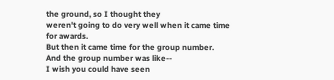the ground, so I thought they
weren't going to do very well when it came time for awards.
But then it came time for the group number.
And the group number was like--
I wish you could have seen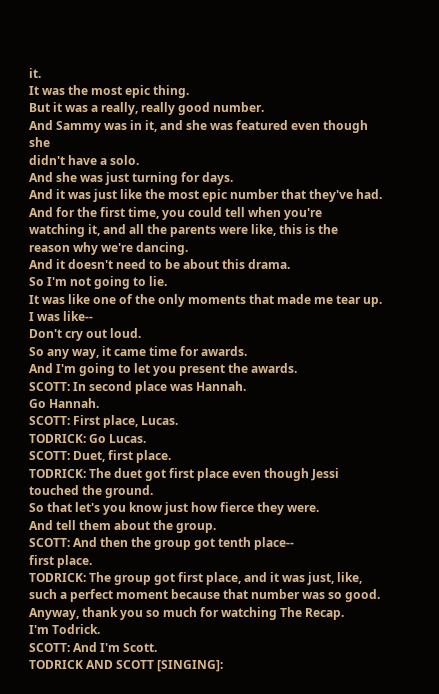it.
It was the most epic thing.
But it was a really, really good number.
And Sammy was in it, and she was featured even though she
didn't have a solo.
And she was just turning for days.
And it was just like the most epic number that they've had.
And for the first time, you could tell when you're
watching it, and all the parents were like, this is the
reason why we're dancing.
And it doesn't need to be about this drama.
So I'm not going to lie.
It was like one of the only moments that made me tear up.
I was like--
Don't cry out loud.
So any way, it came time for awards.
And I'm going to let you present the awards.
SCOTT: In second place was Hannah.
Go Hannah.
SCOTT: First place, Lucas.
TODRICK: Go Lucas.
SCOTT: Duet, first place.
TODRICK: The duet got first place even though Jessi
touched the ground.
So that let's you know just how fierce they were.
And tell them about the group.
SCOTT: And then the group got tenth place--
first place.
TODRICK: The group got first place, and it was just, like,
such a perfect moment because that number was so good.
Anyway, thank you so much for watching The Recap.
I'm Todrick.
SCOTT: And I'm Scott.
TODRICK AND SCOTT [SINGING]: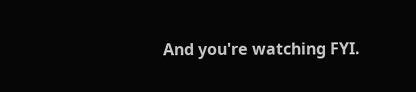And you're watching FYI.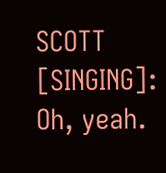SCOTT [SINGING]: Oh, yeah.